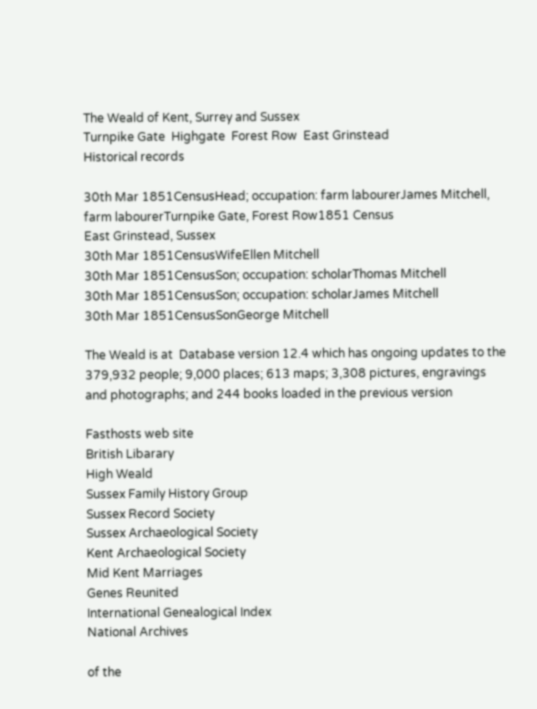The Weald of Kent, Surrey and Sussex
Turnpike Gate  Highgate  Forest Row  East Grinstead
Historical records

30th Mar 1851CensusHead; occupation: farm labourerJames Mitchell, farm labourerTurnpike Gate, Forest Row1851 Census
East Grinstead, Sussex
30th Mar 1851CensusWifeEllen Mitchell
30th Mar 1851CensusSon; occupation: scholarThomas Mitchell
30th Mar 1851CensusSon; occupation: scholarJames Mitchell
30th Mar 1851CensusSonGeorge Mitchell

The Weald is at  Database version 12.4 which has ongoing updates to the 379,932 people; 9,000 places; 613 maps; 3,308 pictures, engravings and photographs; and 244 books loaded in the previous version

Fasthosts web site
British Libarary
High Weald
Sussex Family History Group
Sussex Record Society
Sussex Archaeological Society
Kent Archaeological Society
Mid Kent Marriages
Genes Reunited
International Genealogical Index
National Archives

of the